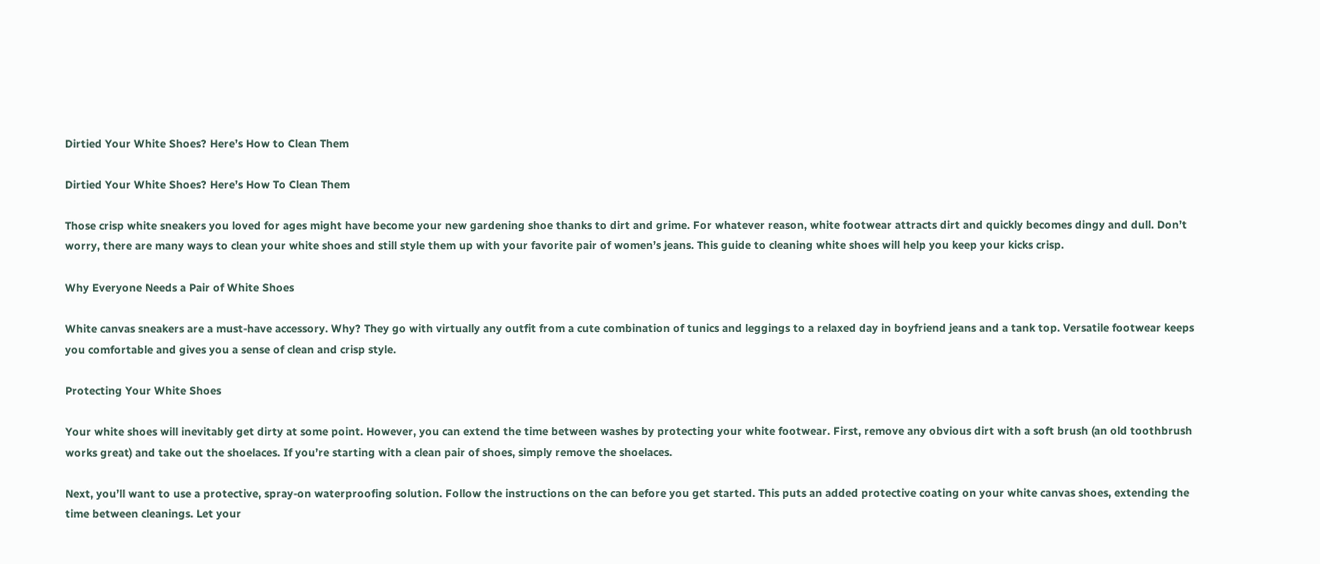Dirtied Your White Shoes? Here’s How to Clean Them

Dirtied Your White Shoes? Here’s How To Clean Them

Those crisp white sneakers you loved for ages might have become your new gardening shoe thanks to dirt and grime. For whatever reason, white footwear attracts dirt and quickly becomes dingy and dull. Don’t worry, there are many ways to clean your white shoes and still style them up with your favorite pair of women’s jeans. This guide to cleaning white shoes will help you keep your kicks crisp.

Why Everyone Needs a Pair of White Shoes

White canvas sneakers are a must-have accessory. Why? They go with virtually any outfit from a cute combination of tunics and leggings to a relaxed day in boyfriend jeans and a tank top. Versatile footwear keeps you comfortable and gives you a sense of clean and crisp style.

Protecting Your White Shoes

Your white shoes will inevitably get dirty at some point. However, you can extend the time between washes by protecting your white footwear. First, remove any obvious dirt with a soft brush (an old toothbrush works great) and take out the shoelaces. If you’re starting with a clean pair of shoes, simply remove the shoelaces.

Next, you’ll want to use a protective, spray-on waterproofing solution. Follow the instructions on the can before you get started. This puts an added protective coating on your white canvas shoes, extending the time between cleanings. Let your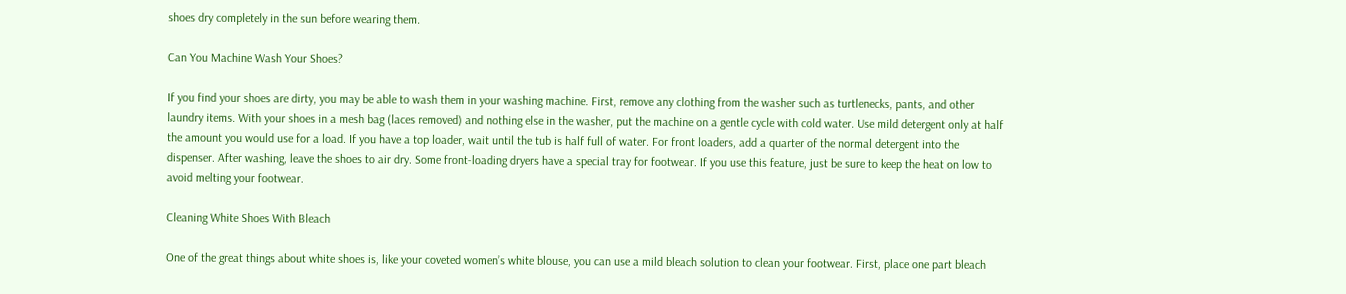shoes dry completely in the sun before wearing them.

Can You Machine Wash Your Shoes?

If you find your shoes are dirty, you may be able to wash them in your washing machine. First, remove any clothing from the washer such as turtlenecks, pants, and other laundry items. With your shoes in a mesh bag (laces removed) and nothing else in the washer, put the machine on a gentle cycle with cold water. Use mild detergent only at half the amount you would use for a load. If you have a top loader, wait until the tub is half full of water. For front loaders, add a quarter of the normal detergent into the dispenser. After washing, leave the shoes to air dry. Some front-loading dryers have a special tray for footwear. If you use this feature, just be sure to keep the heat on low to avoid melting your footwear.

Cleaning White Shoes With Bleach

One of the great things about white shoes is, like your coveted women’s white blouse, you can use a mild bleach solution to clean your footwear. First, place one part bleach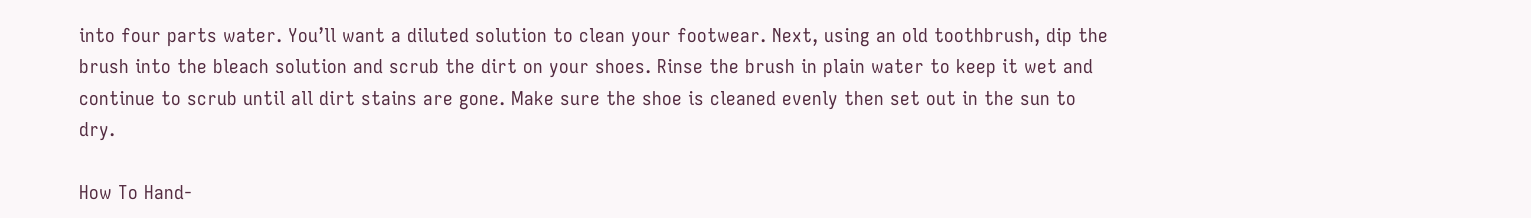into four parts water. You’ll want a diluted solution to clean your footwear. Next, using an old toothbrush, dip the brush into the bleach solution and scrub the dirt on your shoes. Rinse the brush in plain water to keep it wet and continue to scrub until all dirt stains are gone. Make sure the shoe is cleaned evenly then set out in the sun to dry.

How To Hand-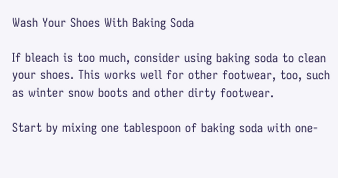Wash Your Shoes With Baking Soda

If bleach is too much, consider using baking soda to clean your shoes. This works well for other footwear, too, such as winter snow boots and other dirty footwear.

Start by mixing one tablespoon of baking soda with one-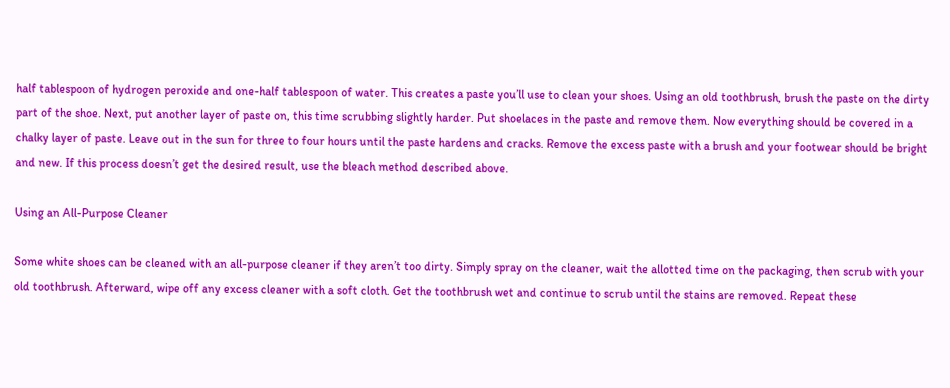half tablespoon of hydrogen peroxide and one-half tablespoon of water. This creates a paste you’ll use to clean your shoes. Using an old toothbrush, brush the paste on the dirty part of the shoe. Next, put another layer of paste on, this time scrubbing slightly harder. Put shoelaces in the paste and remove them. Now everything should be covered in a chalky layer of paste. Leave out in the sun for three to four hours until the paste hardens and cracks. Remove the excess paste with a brush and your footwear should be bright and new. If this process doesn’t get the desired result, use the bleach method described above.

Using an All-Purpose Cleaner

Some white shoes can be cleaned with an all-purpose cleaner if they aren’t too dirty. Simply spray on the cleaner, wait the allotted time on the packaging, then scrub with your old toothbrush. Afterward, wipe off any excess cleaner with a soft cloth. Get the toothbrush wet and continue to scrub until the stains are removed. Repeat these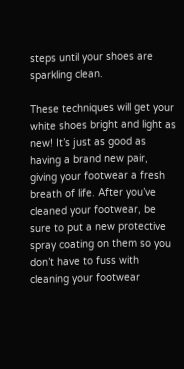steps until your shoes are sparkling clean.

These techniques will get your white shoes bright and light as new! It’s just as good as having a brand new pair, giving your footwear a fresh breath of life. After you’ve cleaned your footwear, be sure to put a new protective spray coating on them so you don’t have to fuss with cleaning your footwear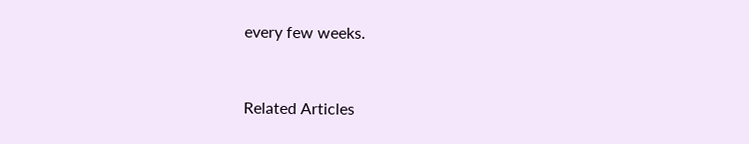every few weeks.


Related Articles